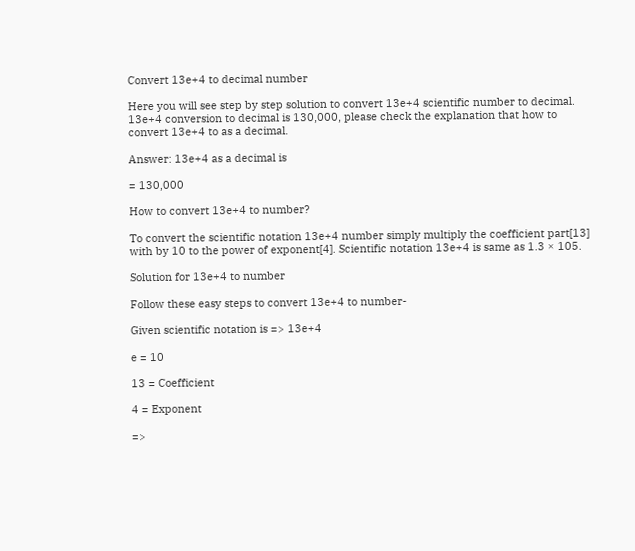Convert 13e+4 to decimal number

Here you will see step by step solution to convert 13e+4 scientific number to decimal. 13e+4 conversion to decimal is 130,000, please check the explanation that how to convert 13e+4 to as a decimal.

Answer: 13e+4 as a decimal is

= 130,000

How to convert 13e+4 to number?

To convert the scientific notation 13e+4 number simply multiply the coefficient part[13] with by 10 to the power of exponent[4]. Scientific notation 13e+4 is same as 1.3 × 105.

Solution for 13e+4 to number

Follow these easy steps to convert 13e+4 to number-

Given scientific notation is => 13e+4

e = 10

13 = Coefficient

4 = Exponent

=>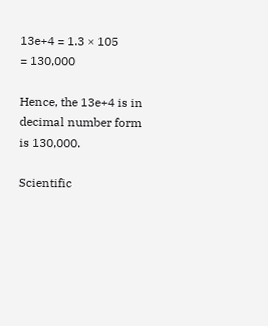13e+4 = 1.3 × 105
= 130,000

Hence, the 13e+4 is in decimal number form is 130,000.

Scientific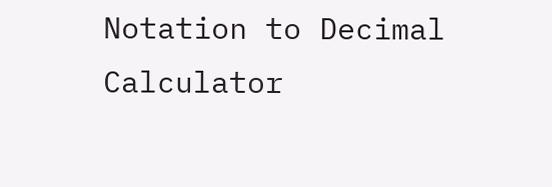Notation to Decimal Calculator